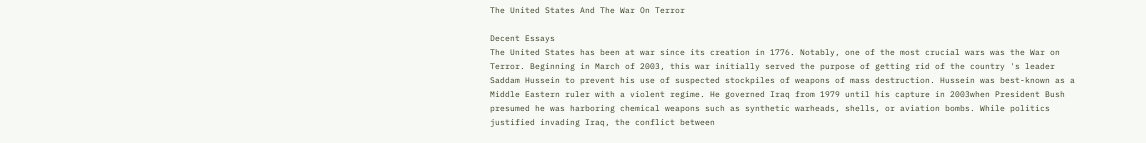The United States And The War On Terror

Decent Essays
The United States has been at war since its creation in 1776. Notably, one of the most crucial wars was the War on Terror. Beginning in March of 2003, this war initially served the purpose of getting rid of the country 's leader Saddam Hussein to prevent his use of suspected stockpiles of weapons of mass destruction. Hussein was best-known as a Middle Eastern ruler with a violent regime. He governed Iraq from 1979 until his capture in 2003when President Bush presumed he was harboring chemical weapons such as synthetic warheads, shells, or aviation bombs. While politics justified invading Iraq, the conflict between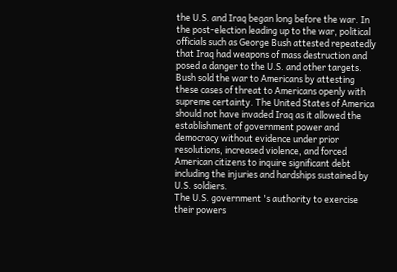the U.S. and Iraq began long before the war. In the post-election leading up to the war, political officials such as George Bush attested repeatedly that Iraq had weapons of mass destruction and posed a danger to the U.S. and other targets. Bush sold the war to Americans by attesting these cases of threat to Americans openly with supreme certainty. The United States of America should not have invaded Iraq as it allowed the establishment of government power and democracy without evidence under prior resolutions, increased violence, and forced American citizens to inquire significant debt including the injuries and hardships sustained by U.S. soldiers.
The U.S. government 's authority to exercise their powers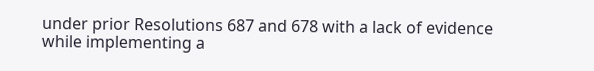under prior Resolutions 687 and 678 with a lack of evidence while implementing a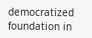democratized foundation in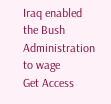Iraq enabled the Bush Administration to wage
Get Access